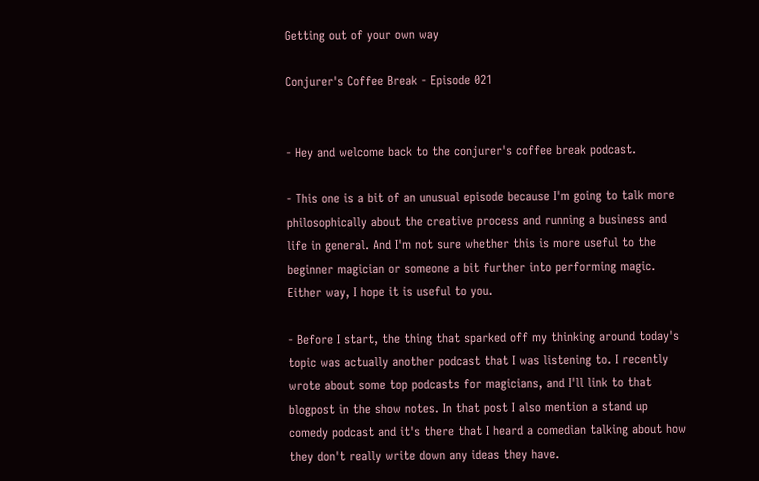Getting out of your own way

Conjurer's Coffee Break - Episode 021


- Hey and welcome back to the conjurer's coffee break podcast.

- This one is a bit of an unusual episode because I'm going to talk more philosophically about the creative process and running a business and life in general. And I'm not sure whether this is more useful to the beginner magician or someone a bit further into performing magic. Either way, I hope it is useful to you.

- Before I start, the thing that sparked off my thinking around today's topic was actually another podcast that I was listening to. I recently wrote about some top podcasts for magicians, and I'll link to that blogpost in the show notes. In that post I also mention a stand up comedy podcast and it's there that I heard a comedian talking about how they don't really write down any ideas they have.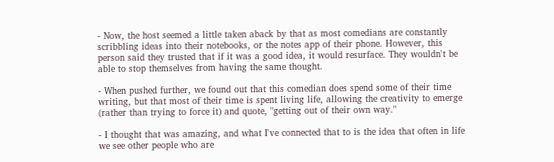- Now, the host seemed a little taken aback by that as most comedians are constantly scribbling ideas into their notebooks, or the notes app of their phone. However, this person said they trusted that if it was a good idea, it would resurface. They wouldn't be able to stop themselves from having the same thought.

- When pushed further, we found out that this comedian does spend some of their time writing, but that most of their time is spent living life, allowing the creativity to emerge (rather than trying to force it) and quote, "getting out of their own way."

- I thought that was amazing, and what I've connected that to is the idea that often in life we see other people who are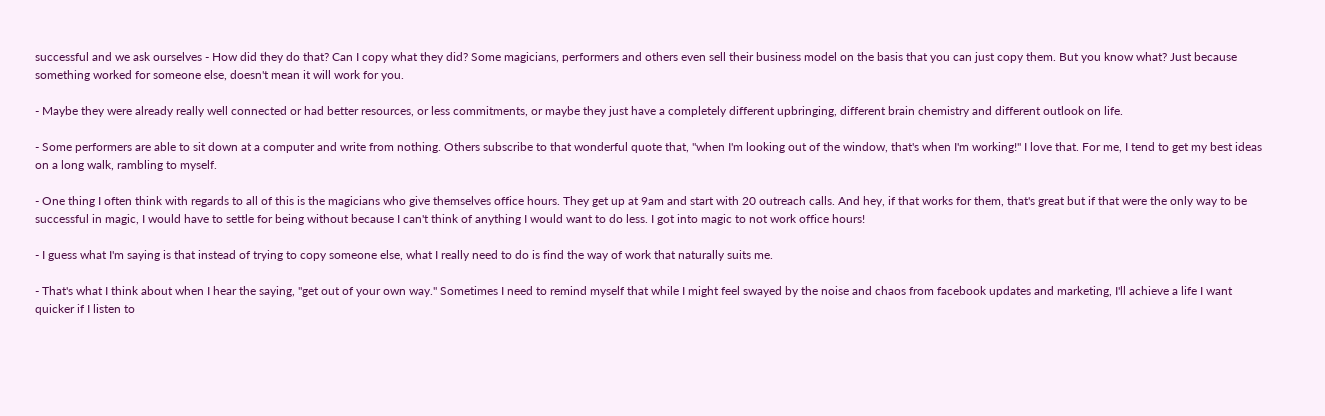successful and we ask ourselves - How did they do that? Can I copy what they did? Some magicians, performers and others even sell their business model on the basis that you can just copy them. But you know what? Just because something worked for someone else, doesn't mean it will work for you.

- Maybe they were already really well connected or had better resources, or less commitments, or maybe they just have a completely different upbringing, different brain chemistry and different outlook on life.

- Some performers are able to sit down at a computer and write from nothing. Others subscribe to that wonderful quote that, "when I'm looking out of the window, that's when I'm working!" I love that. For me, I tend to get my best ideas on a long walk, rambling to myself.

- One thing I often think with regards to all of this is the magicians who give themselves office hours. They get up at 9am and start with 20 outreach calls. And hey, if that works for them, that's great but if that were the only way to be successful in magic, I would have to settle for being without because I can't think of anything I would want to do less. I got into magic to not work office hours!

- I guess what I'm saying is that instead of trying to copy someone else, what I really need to do is find the way of work that naturally suits me.

- That's what I think about when I hear the saying, "get out of your own way." Sometimes I need to remind myself that while I might feel swayed by the noise and chaos from facebook updates and marketing, I'll achieve a life I want quicker if I listen to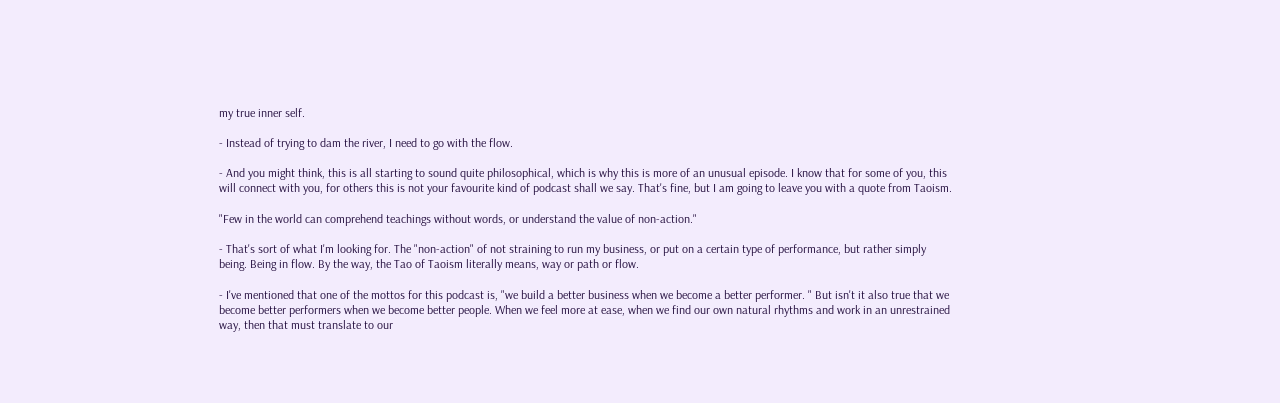my true inner self.

- Instead of trying to dam the river, I need to go with the flow.

- And you might think, this is all starting to sound quite philosophical, which is why this is more of an unusual episode. I know that for some of you, this will connect with you, for others this is not your favourite kind of podcast shall we say. That's fine, but I am going to leave you with a quote from Taoism.

"Few in the world can comprehend teachings without words, or understand the value of non-action."

- That's sort of what I'm looking for. The "non-action" of not straining to run my business, or put on a certain type of performance, but rather simply being. Being in flow. By the way, the Tao of Taoism literally means, way or path or flow.

- I've mentioned that one of the mottos for this podcast is, "we build a better business when we become a better performer. " But isn't it also true that we become better performers when we become better people. When we feel more at ease, when we find our own natural rhythms and work in an unrestrained way, then that must translate to our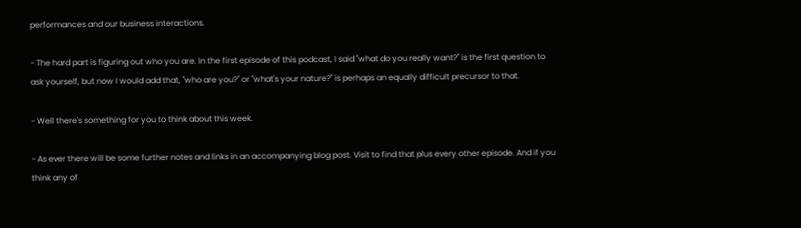performances and our business interactions.

- The hard part is figuring out who you are. In the first episode of this podcast, I said "what do you really want?" is the first question to ask yourself, but now I would add that, "who are you?" or "what's your nature?" is perhaps an equally difficult precursor to that.

- Well there's something for you to think about this week.

- As ever there will be some further notes and links in an accompanying blog post. Visit to find that plus every other episode. And if you think any of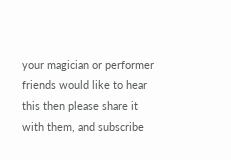your magician or performer friends would like to hear this then please share it with them, and subscribe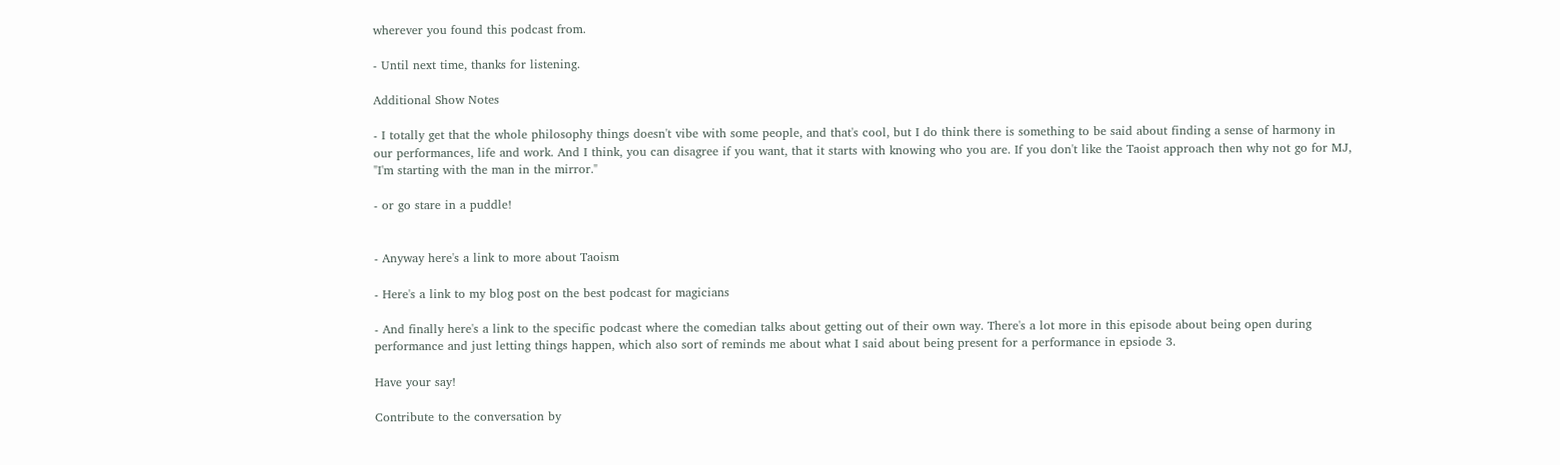wherever you found this podcast from.

- Until next time, thanks for listening.

Additional Show Notes

- I totally get that the whole philosophy things doesn't vibe with some people, and that's cool, but I do think there is something to be said about finding a sense of harmony in our performances, life and work. And I think, you can disagree if you want, that it starts with knowing who you are. If you don't like the Taoist approach then why not go for MJ, "I'm starting with the man in the mirror."

- or go stare in a puddle!


- Anyway here's a link to more about Taoism

- Here's a link to my blog post on the best podcast for magicians

- And finally here's a link to the specific podcast where the comedian talks about getting out of their own way. There's a lot more in this episode about being open during performance and just letting things happen, which also sort of reminds me about what I said about being present for a performance in epsiode 3.

Have your say!

Contribute to the conversation by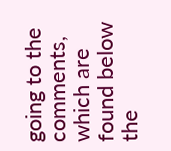going to the comments, which are found below the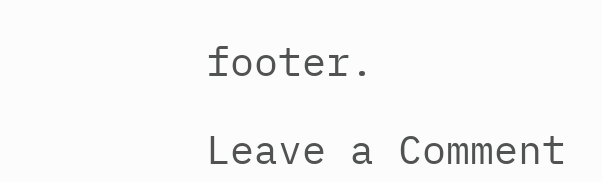footer.

Leave a Comment